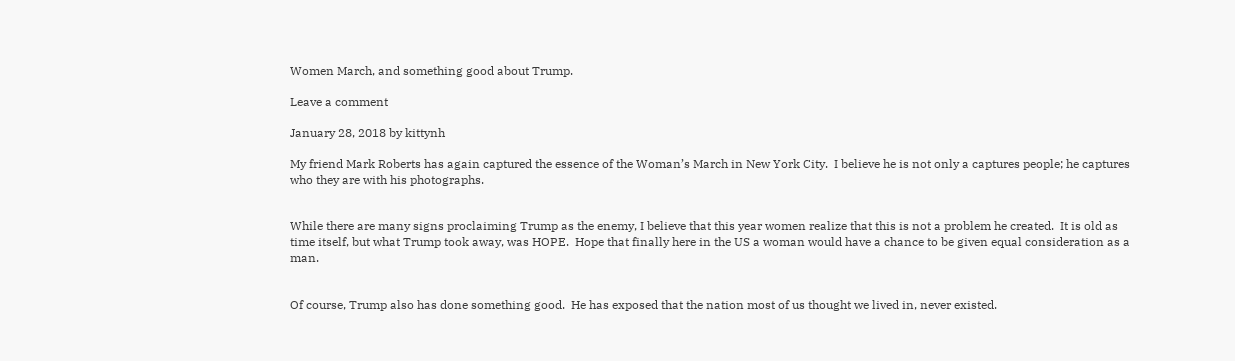Women March, and something good about Trump.

Leave a comment

January 28, 2018 by kittynh

My friend Mark Roberts has again captured the essence of the Woman’s March in New York City.  I believe he is not only a captures people; he captures who they are with his photographs.


While there are many signs proclaiming Trump as the enemy, I believe that this year women realize that this is not a problem he created.  It is old as time itself, but what Trump took away, was HOPE.  Hope that finally here in the US a woman would have a chance to be given equal consideration as a man.


Of course, Trump also has done something good.  He has exposed that the nation most of us thought we lived in, never existed.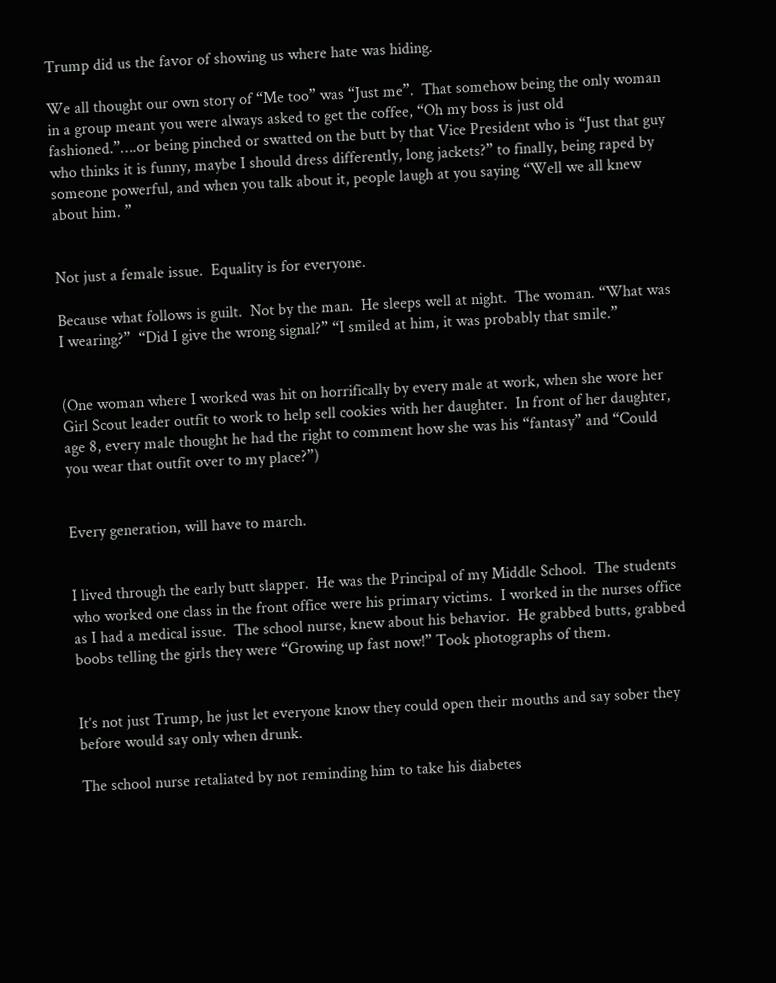Trump did us the favor of showing us where hate was hiding.

We all thought our own story of “Me too” was “Just me”.  That somehow being the only woman in a group meant you were always asked to get the coffee, “Oh my boss is just old fashioned.”….or being pinched or swatted on the butt by that Vice President who is “Just that guy who thinks it is funny, maybe I should dress differently, long jackets?” to finally, being raped by someone powerful, and when you talk about it, people laugh at you saying “Well we all knew about him. ”


Not just a female issue.  Equality is for everyone.

Because what follows is guilt.  Not by the man.  He sleeps well at night.  The woman. “What was I wearing?”  “Did I give the wrong signal?” “I smiled at him, it was probably that smile.”


(One woman where I worked was hit on horrifically by every male at work, when she wore her Girl Scout leader outfit to work to help sell cookies with her daughter.  In front of her daughter, age 8, every male thought he had the right to comment how she was his “fantasy” and “Could you wear that outfit over to my place?”)


Every generation, will have to march.


I lived through the early butt slapper.  He was the Principal of my Middle School.  The students who worked one class in the front office were his primary victims.  I worked in the nurses office as I had a medical issue.  The school nurse, knew about his behavior.  He grabbed butts, grabbed boobs telling the girls they were “Growing up fast now!” Took photographs of them.


It’s not just Trump, he just let everyone know they could open their mouths and say sober they before would say only when drunk.

The school nurse retaliated by not reminding him to take his diabetes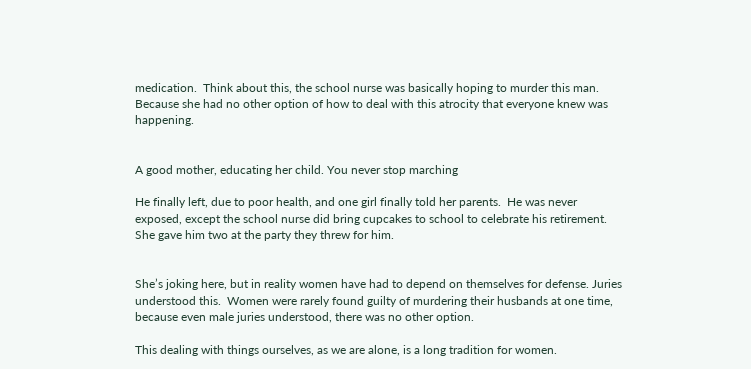medication.  Think about this, the school nurse was basically hoping to murder this man.  Because she had no other option of how to deal with this atrocity that everyone knew was happening.


A good mother, educating her child. You never stop marching

He finally left, due to poor health, and one girl finally told her parents.  He was never exposed, except the school nurse did bring cupcakes to school to celebrate his retirement.  She gave him two at the party they threw for him.


She’s joking here, but in reality women have had to depend on themselves for defense. Juries understood this.  Women were rarely found guilty of murdering their husbands at one time, because even male juries understood, there was no other option.

This dealing with things ourselves, as we are alone, is a long tradition for women.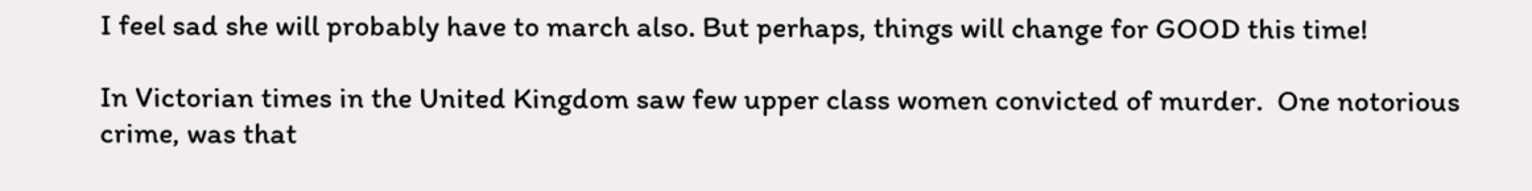I feel sad she will probably have to march also. But perhaps, things will change for GOOD this time!

In Victorian times in the United Kingdom saw few upper class women convicted of murder.  One notorious crime, was that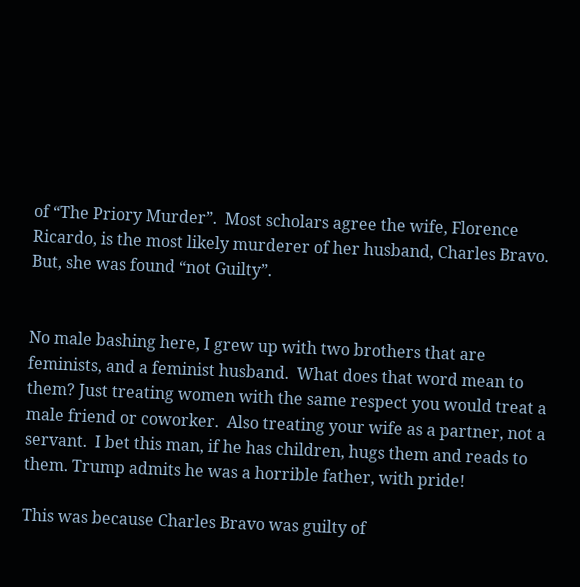of “The Priory Murder”.  Most scholars agree the wife, Florence Ricardo, is the most likely murderer of her husband, Charles Bravo.  But, she was found “not Guilty”.


No male bashing here, I grew up with two brothers that are feminists, and a feminist husband.  What does that word mean to them? Just treating women with the same respect you would treat a male friend or coworker.  Also treating your wife as a partner, not a servant.  I bet this man, if he has children, hugs them and reads to them. Trump admits he was a horrible father, with pride!

This was because Charles Bravo was guilty of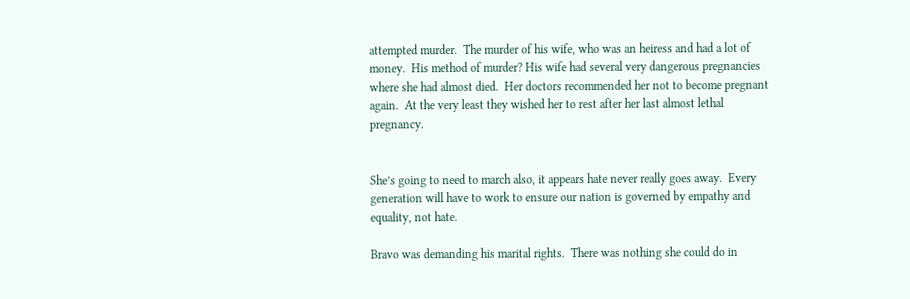attempted murder.  The murder of his wife, who was an heiress and had a lot of money.  His method of murder? His wife had several very dangerous pregnancies where she had almost died.  Her doctors recommended her not to become pregnant again.  At the very least they wished her to rest after her last almost lethal pregnancy.


She’s going to need to march also, it appears hate never really goes away.  Every generation will have to work to ensure our nation is governed by empathy and equality, not hate.

Bravo was demanding his marital rights.  There was nothing she could do in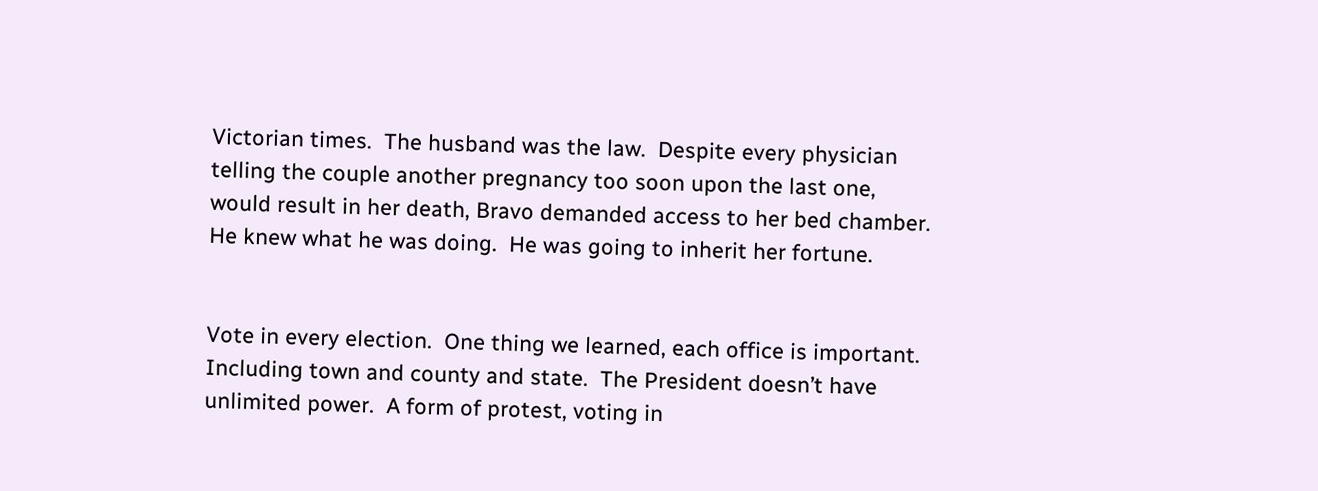Victorian times.  The husband was the law.  Despite every physician telling the couple another pregnancy too soon upon the last one, would result in her death, Bravo demanded access to her bed chamber.  He knew what he was doing.  He was going to inherit her fortune.


Vote in every election.  One thing we learned, each office is important.  Including town and county and state.  The President doesn’t have unlimited power.  A form of protest, voting in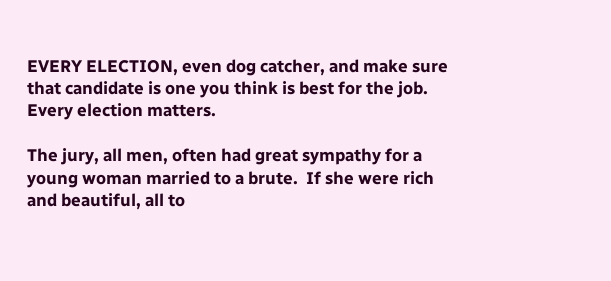EVERY ELECTION, even dog catcher, and make sure that candidate is one you think is best for the job.  Every election matters.

The jury, all men, often had great sympathy for a young woman married to a brute.  If she were rich and beautiful, all to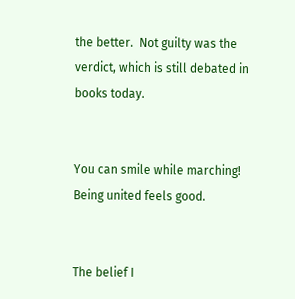the better.  Not guilty was the verdict, which is still debated in books today.


You can smile while marching! Being united feels good.


The belief I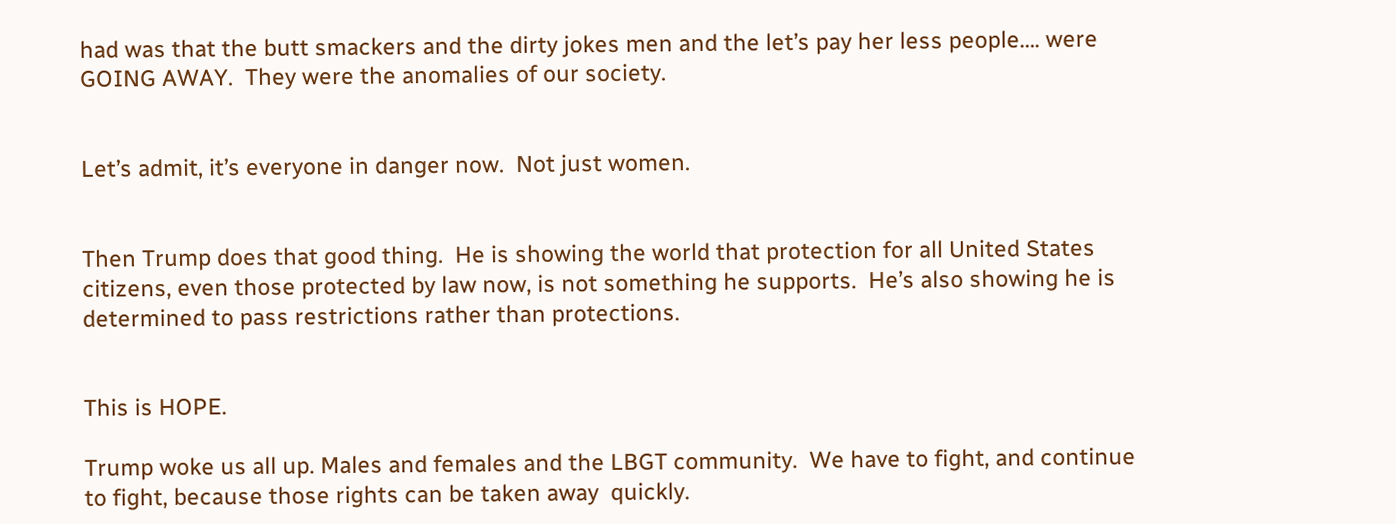had was that the butt smackers and the dirty jokes men and the let’s pay her less people…. were GOING AWAY.  They were the anomalies of our society.


Let’s admit, it’s everyone in danger now.  Not just women.


Then Trump does that good thing.  He is showing the world that protection for all United States citizens, even those protected by law now, is not something he supports.  He’s also showing he is determined to pass restrictions rather than protections.


This is HOPE.

Trump woke us all up. Males and females and the LBGT community.  We have to fight, and continue to fight, because those rights can be taken away  quickly.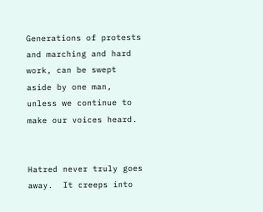Generations of protests and marching and hard work, can be swept aside by one man, unless we continue to make our voices heard.


Hatred never truly goes away.  It creeps into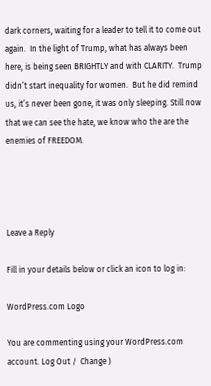dark corners, waiting for a leader to tell it to come out again.  In the light of Trump, what has always been here, is being seen BRIGHTLY and with CLARITY.  Trump didn’t start inequality for women.  But he did remind us, it’s never been gone, it was only sleeping. Still now that we can see the hate, we know who the are the enemies of FREEDOM.




Leave a Reply

Fill in your details below or click an icon to log in:

WordPress.com Logo

You are commenting using your WordPress.com account. Log Out /  Change )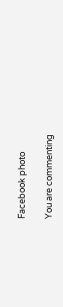Facebook photo

You are commenting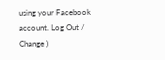using your Facebook account. Log Out /  Change )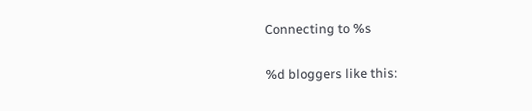Connecting to %s

%d bloggers like this: